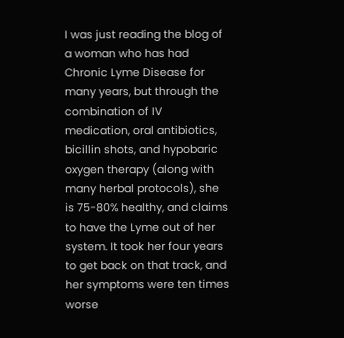I was just reading the blog of a woman who has had Chronic Lyme Disease for many years, but through the combination of IV medication, oral antibiotics, bicillin shots, and hypobaric oxygen therapy (along with many herbal protocols), she is 75-80% healthy, and claims to have the Lyme out of her system. It took her four years to get back on that track, and her symptoms were ten times worse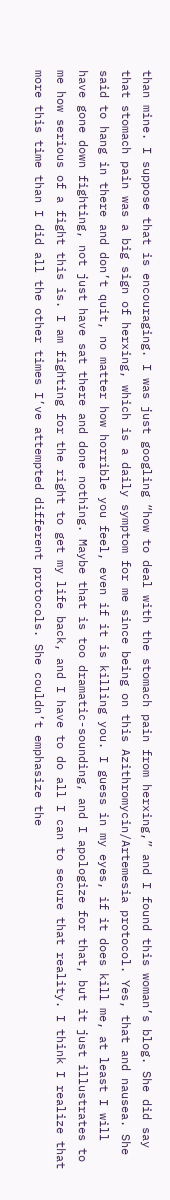than mine. I suppose that is encouraging. I was just googling “how to deal with the stomach pain from herxing,” and I found this woman’s blog. She did say that stomach pain was a big sign of herxing, which is a daily symptom for me since being on this Azithromycin/Artemesia protocol. Yes, that and nausea. She said to hang in there and don’t quit, no matter how horrible you feel, even if it is killing you. I guess in my eyes, if it does kill me, at least I will have gone down fighting, not just have sat there and done nothing. Maybe that is too dramatic-sounding, and I apologize for that, but it just illustrates to me how serious of a fight this is. I am fighting for the right to get my life back, and I have to do all I can to secure that reality. I think I realize that more this time than I did all the other times I’ve attempted different protocols. She couldn’t emphasize the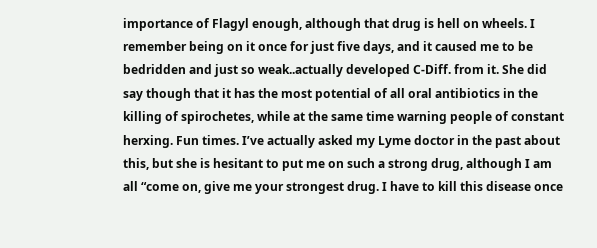importance of Flagyl enough, although that drug is hell on wheels. I remember being on it once for just five days, and it caused me to be bedridden and just so weak..actually developed C-Diff. from it. She did say though that it has the most potential of all oral antibiotics in the killing of spirochetes, while at the same time warning people of constant herxing. Fun times. I’ve actually asked my Lyme doctor in the past about this, but she is hesitant to put me on such a strong drug, although I am all “come on, give me your strongest drug. I have to kill this disease once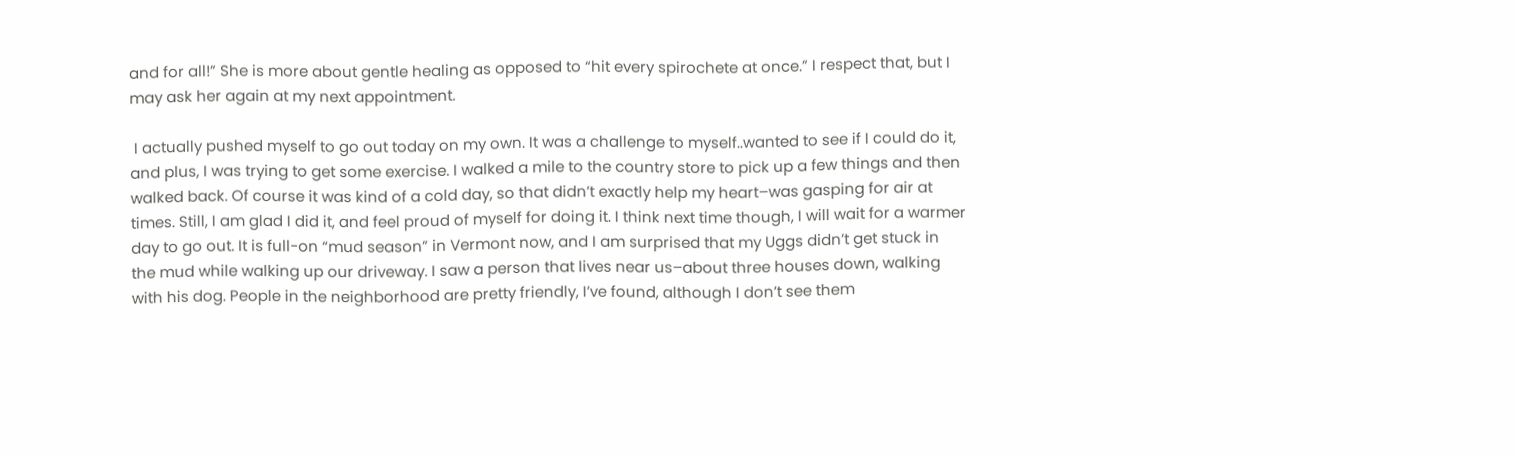and for all!” She is more about gentle healing as opposed to “hit every spirochete at once.” I respect that, but I may ask her again at my next appointment.

 I actually pushed myself to go out today on my own. It was a challenge to myself..wanted to see if I could do it, and plus, I was trying to get some exercise. I walked a mile to the country store to pick up a few things and then walked back. Of course it was kind of a cold day, so that didn’t exactly help my heart–was gasping for air at times. Still, I am glad I did it, and feel proud of myself for doing it. I think next time though, I will wait for a warmer day to go out. It is full-on “mud season” in Vermont now, and I am surprised that my Uggs didn’t get stuck in the mud while walking up our driveway. I saw a person that lives near us–about three houses down, walking with his dog. People in the neighborhood are pretty friendly, I’ve found, although I don’t see them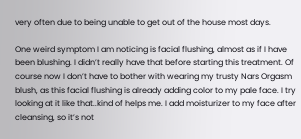very often due to being unable to get out of the house most days.

One weird symptom I am noticing is facial flushing, almost as if I have been blushing. I didn’t really have that before starting this treatment. Of course now I don’t have to bother with wearing my trusty Nars Orgasm blush, as this facial flushing is already adding color to my pale face. I try looking at it like that..kind of helps me. I add moisturizer to my face after cleansing, so it’s not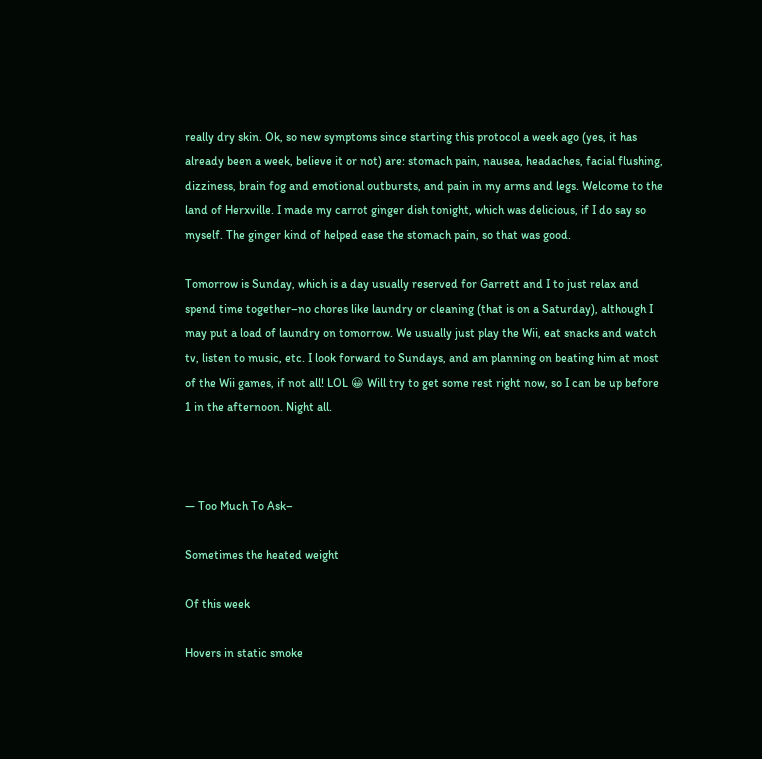really dry skin. Ok, so new symptoms since starting this protocol a week ago (yes, it has already been a week, believe it or not) are: stomach pain, nausea, headaches, facial flushing, dizziness, brain fog and emotional outbursts, and pain in my arms and legs. Welcome to the land of Herxville. I made my carrot ginger dish tonight, which was delicious, if I do say so myself. The ginger kind of helped ease the stomach pain, so that was good.

Tomorrow is Sunday, which is a day usually reserved for Garrett and I to just relax and spend time together–no chores like laundry or cleaning (that is on a Saturday), although I may put a load of laundry on tomorrow. We usually just play the Wii, eat snacks and watch tv, listen to music, etc. I look forward to Sundays, and am planning on beating him at most of the Wii games, if not all! LOL 😀 Will try to get some rest right now, so I can be up before 1 in the afternoon. Night all.



— Too Much To Ask–

Sometimes the heated weight

Of this week

Hovers in static smoke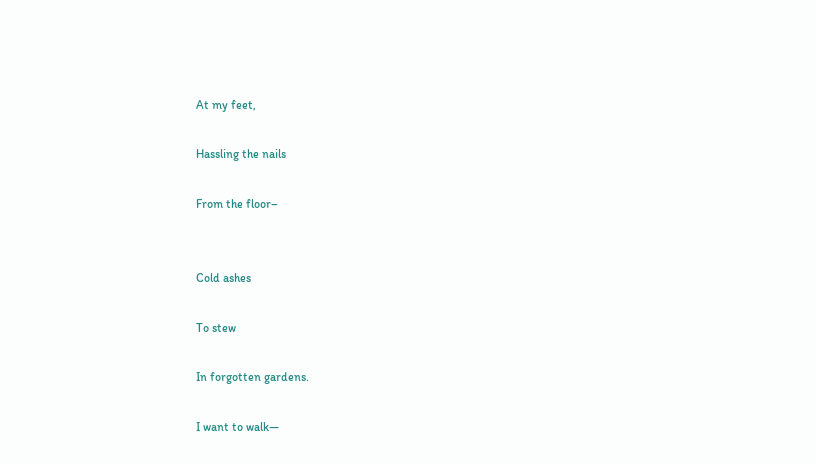At my feet,

Hassling the nails

From the floor–


Cold ashes

To stew

In forgotten gardens.

I want to walk—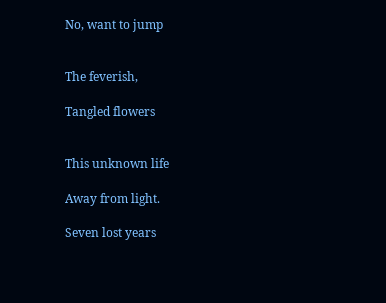No, want to jump


The feverish,

Tangled flowers


This unknown life

Away from light.

Seven lost years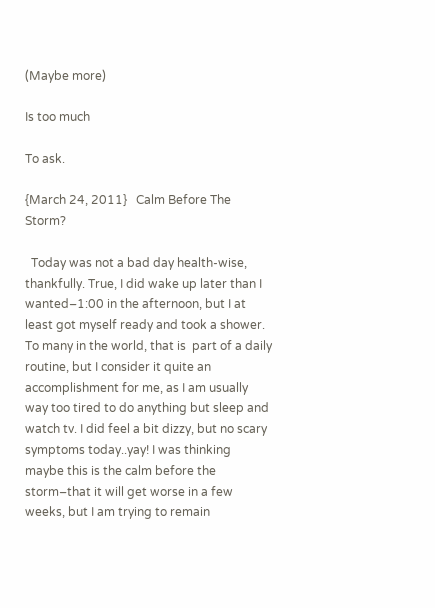(Maybe more)

Is too much

To ask.

{March 24, 2011}   Calm Before The Storm?

  Today was not a bad day health-wise, thankfully. True, I did wake up later than I wanted–1:00 in the afternoon, but I at least got myself ready and took a shower. To many in the world, that is  part of a daily routine, but I consider it quite an accomplishment for me, as I am usually way too tired to do anything but sleep and watch tv. I did feel a bit dizzy, but no scary symptoms today..yay! I was thinking maybe this is the calm before the storm–that it will get worse in a few weeks, but I am trying to remain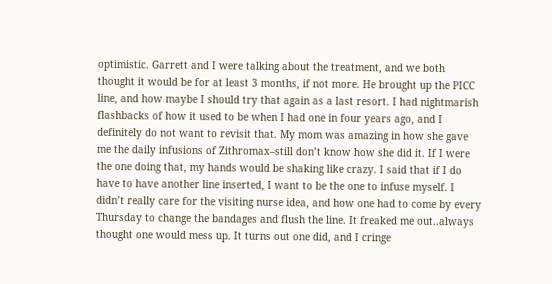optimistic. Garrett and I were talking about the treatment, and we both thought it would be for at least 3 months, if not more. He brought up the PICC line, and how maybe I should try that again as a last resort. I had nightmarish flashbacks of how it used to be when I had one in four years ago, and I definitely do not want to revisit that. My mom was amazing in how she gave me the daily infusions of Zithromax–still don’t know how she did it. If I were the one doing that, my hands would be shaking like crazy. I said that if I do have to have another line inserted, I want to be the one to infuse myself. I didn’t really care for the visiting nurse idea, and how one had to come by every Thursday to change the bandages and flush the line. It freaked me out..always thought one would mess up. It turns out one did, and I cringe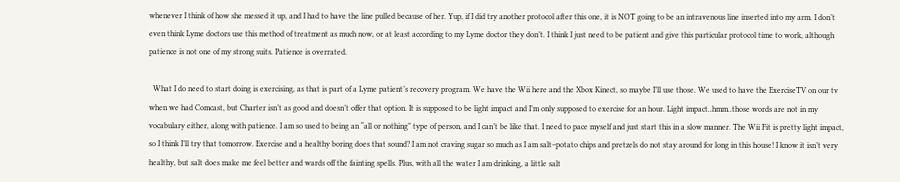whenever I think of how she messed it up, and I had to have the line pulled because of her. Yup, if I did try another protocol after this one, it is NOT going to be an intravenous line inserted into my arm. I don’t even think Lyme doctors use this method of treatment as much now, or at least according to my Lyme doctor they don’t. I think I just need to be patient and give this particular protocol time to work, although patience is not one of my strong suits. Patience is overrated.

  What I do need to start doing is exercising, as that is part of a Lyme patient’s recovery program. We have the Wii here and the Xbox Kinect, so maybe I’ll use those. We used to have the ExerciseTV on our tv when we had Comcast, but Charter isn’t as good and doesn’t offer that option. It is supposed to be light impact and I’m only supposed to exercise for an hour. Light impact..hmm..those words are not in my vocabulary either, along with patience. I am so used to being an “all or nothing” type of person, and I can’t be like that. I need to pace myself and just start this in a slow manner. The Wii Fit is pretty light impact, so I think I’ll try that tomorrow. Exercise and a healthy boring does that sound? I am not craving sugar so much as I am salt–potato chips and pretzels do not stay around for long in this house! I know it isn’t very healthy, but salt does make me feel better and wards off the fainting spells. Plus, with all the water I am drinking, a little salt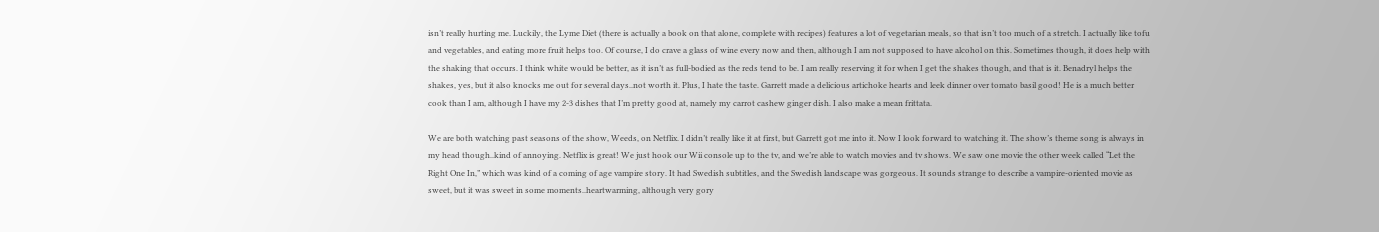isn’t really hurting me. Luckily, the Lyme Diet (there is actually a book on that alone, complete with recipes) features a lot of vegetarian meals, so that isn’t too much of a stretch. I actually like tofu and vegetables, and eating more fruit helps too. Of course, I do crave a glass of wine every now and then, although I am not supposed to have alcohol on this. Sometimes though, it does help with the shaking that occurs. I think white would be better, as it isn’t as full-bodied as the reds tend to be. I am really reserving it for when I get the shakes though, and that is it. Benadryl helps the shakes, yes, but it also knocks me out for several days..not worth it. Plus, I hate the taste. Garrett made a delicious artichoke hearts and leek dinner over tomato basil good! He is a much better cook than I am, although I have my 2-3 dishes that I’m pretty good at, namely my carrot cashew ginger dish. I also make a mean frittata.

We are both watching past seasons of the show, Weeds, on Netflix. I didn’t really like it at first, but Garrett got me into it. Now I look forward to watching it. The show’s theme song is always in my head though..kind of annoying. Netflix is great! We just hook our Wii console up to the tv, and we’re able to watch movies and tv shows. We saw one movie the other week called “Let the Right One In,” which was kind of a coming of age vampire story. It had Swedish subtitles, and the Swedish landscape was gorgeous. It sounds strange to describe a vampire-oriented movie as sweet, but it was sweet in some moments..heartwarming, although very gory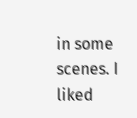in some scenes. I liked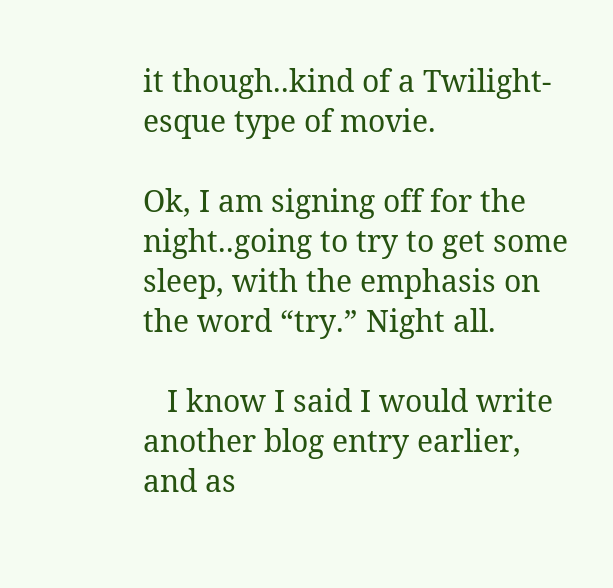it though..kind of a Twilight-esque type of movie.

Ok, I am signing off for the night..going to try to get some sleep, with the emphasis on the word “try.” Night all.

   I know I said I would write another blog entry earlier, and as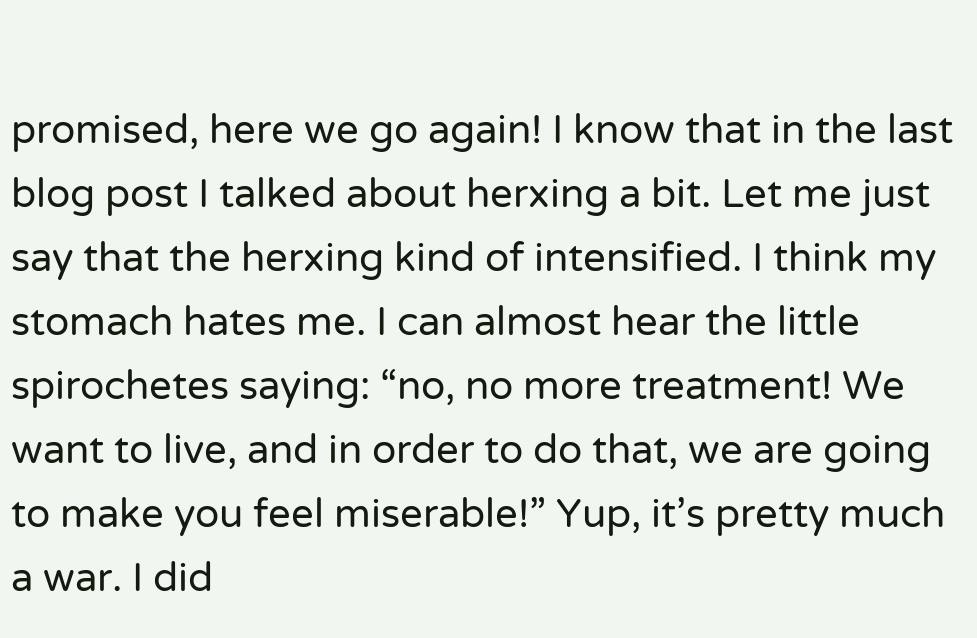promised, here we go again! I know that in the last blog post I talked about herxing a bit. Let me just say that the herxing kind of intensified. I think my stomach hates me. I can almost hear the little spirochetes saying: “no, no more treatment! We want to live, and in order to do that, we are going to make you feel miserable!” Yup, it’s pretty much a war. I did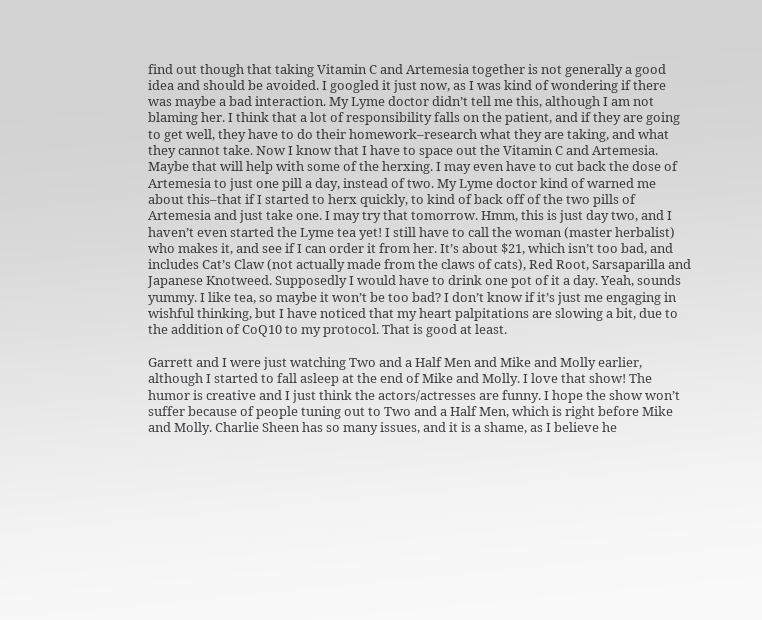find out though that taking Vitamin C and Artemesia together is not generally a good idea and should be avoided. I googled it just now, as I was kind of wondering if there was maybe a bad interaction. My Lyme doctor didn’t tell me this, although I am not blaming her. I think that a lot of responsibility falls on the patient, and if they are going to get well, they have to do their homework–research what they are taking, and what they cannot take. Now I know that I have to space out the Vitamin C and Artemesia. Maybe that will help with some of the herxing. I may even have to cut back the dose of Artemesia to just one pill a day, instead of two. My Lyme doctor kind of warned me about this–that if I started to herx quickly, to kind of back off of the two pills of Artemesia and just take one. I may try that tomorrow. Hmm, this is just day two, and I haven’t even started the Lyme tea yet! I still have to call the woman (master herbalist) who makes it, and see if I can order it from her. It’s about $21, which isn’t too bad, and includes Cat’s Claw (not actually made from the claws of cats), Red Root, Sarsaparilla and Japanese Knotweed. Supposedly I would have to drink one pot of it a day. Yeah, sounds yummy. I like tea, so maybe it won’t be too bad? I don’t know if it’s just me engaging in wishful thinking, but I have noticed that my heart palpitations are slowing a bit, due to the addition of CoQ10 to my protocol. That is good at least.

Garrett and I were just watching Two and a Half Men and Mike and Molly earlier, although I started to fall asleep at the end of Mike and Molly. I love that show! The humor is creative and I just think the actors/actresses are funny. I hope the show won’t suffer because of people tuning out to Two and a Half Men, which is right before Mike and Molly. Charlie Sheen has so many issues, and it is a shame, as I believe he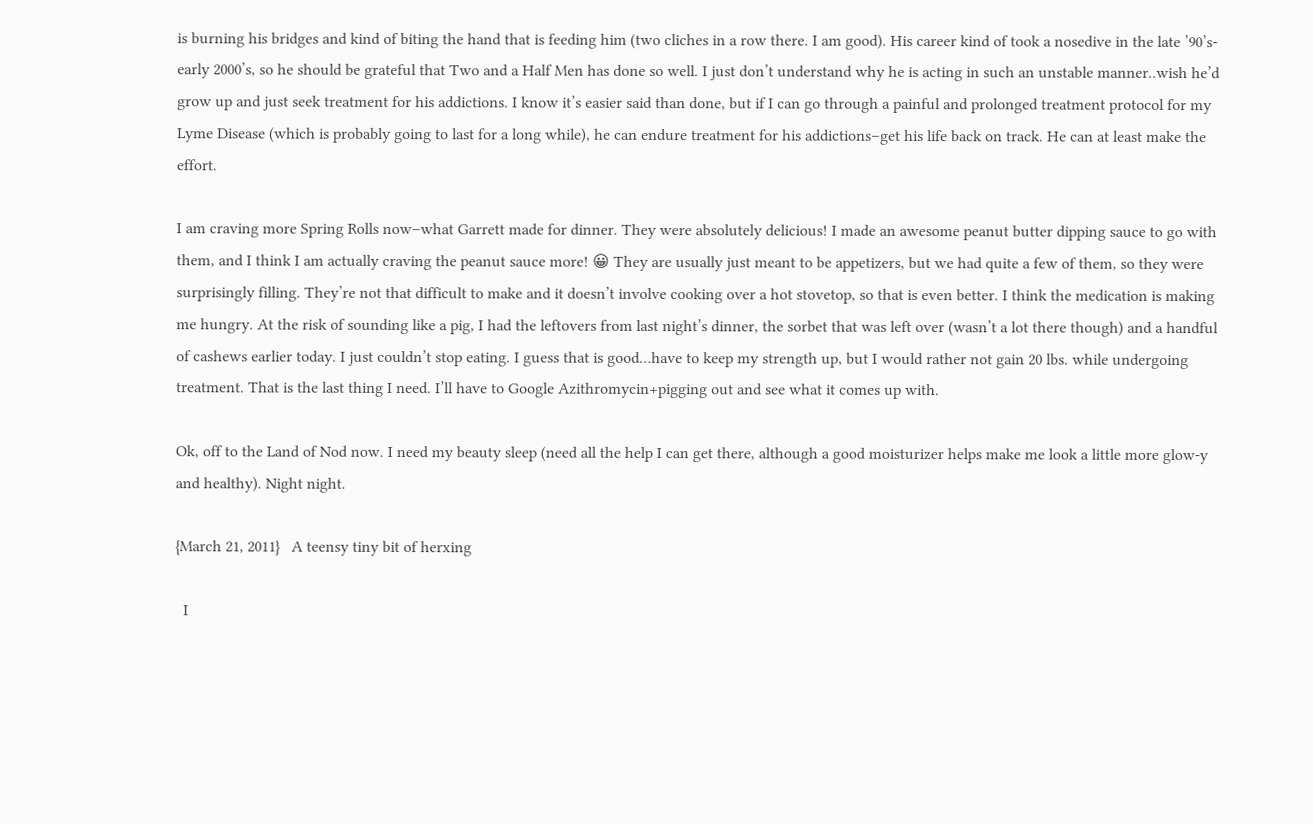is burning his bridges and kind of biting the hand that is feeding him (two cliches in a row there. I am good). His career kind of took a nosedive in the late ’90’s-early 2000’s, so he should be grateful that Two and a Half Men has done so well. I just don’t understand why he is acting in such an unstable manner..wish he’d grow up and just seek treatment for his addictions. I know it’s easier said than done, but if I can go through a painful and prolonged treatment protocol for my Lyme Disease (which is probably going to last for a long while), he can endure treatment for his addictions–get his life back on track. He can at least make the effort.

I am craving more Spring Rolls now–what Garrett made for dinner. They were absolutely delicious! I made an awesome peanut butter dipping sauce to go with them, and I think I am actually craving the peanut sauce more! 😀 They are usually just meant to be appetizers, but we had quite a few of them, so they were surprisingly filling. They’re not that difficult to make and it doesn’t involve cooking over a hot stovetop, so that is even better. I think the medication is making me hungry. At the risk of sounding like a pig, I had the leftovers from last night’s dinner, the sorbet that was left over (wasn’t a lot there though) and a handful of cashews earlier today. I just couldn’t stop eating. I guess that is good…have to keep my strength up, but I would rather not gain 20 lbs. while undergoing treatment. That is the last thing I need. I’ll have to Google Azithromycin+pigging out and see what it comes up with.

Ok, off to the Land of Nod now. I need my beauty sleep (need all the help I can get there, although a good moisturizer helps make me look a little more glow-y and healthy). Night night.

{March 21, 2011}   A teensy tiny bit of herxing

  I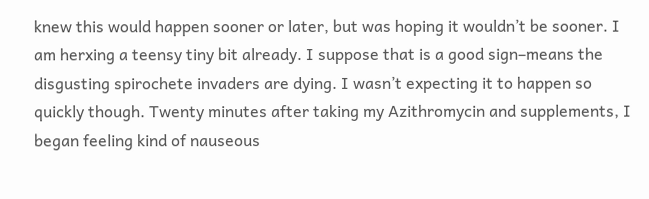knew this would happen sooner or later, but was hoping it wouldn’t be sooner. I am herxing a teensy tiny bit already. I suppose that is a good sign–means the disgusting spirochete invaders are dying. I wasn’t expecting it to happen so quickly though. Twenty minutes after taking my Azithromycin and supplements, I began feeling kind of nauseous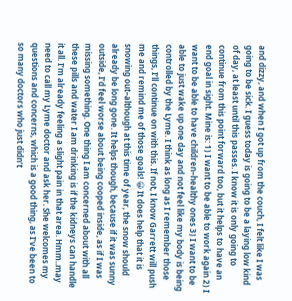and dizzy, and when I got up from the couch, I felt like I was going to be sick. I guess today is going to be a laying low kind of day, at least until this passes. I know it is only going to continue from this point forward too, but it helps to have an end goal in sight. Mine is: 1) I want to be able to work again 2) I want to be able to have children–healthy ones 3) I want to be able to just wake up one day and not feel like my body is being controlled by the Lyme. I think as long as I remember those things, I’ll continue on with this. If not, I know Garrett will push me and remind me of those goals! 😀 It does help that it is snowing out–although at this time of year, the snow should already be long gone. It helps though, because if it was sunny outside, I’d feel worse about being cooped inside, as if I was missing something. One thing I am concerned about with all these pills and water I am drinking is if the kidneys can handle it all. I’m already feeling a slight pain in that area. Hmm..may need to call my Lyme doctor and ask her. She welcomes my questions and concerns, which is a good thing, as I’ve been to so many doctors who just didn’t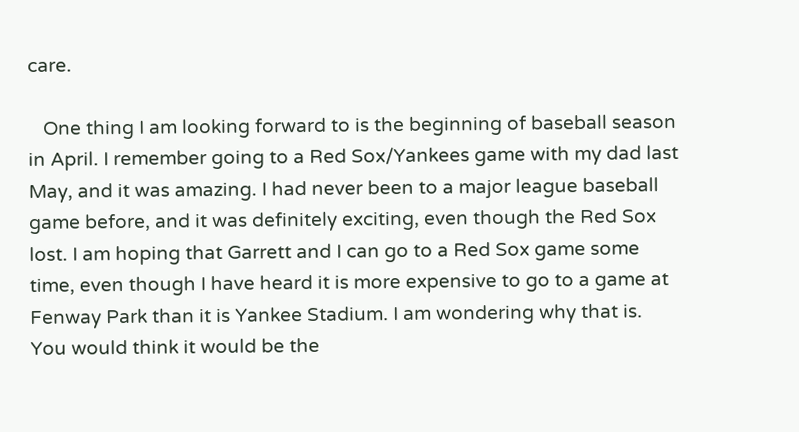care.

   One thing I am looking forward to is the beginning of baseball season in April. I remember going to a Red Sox/Yankees game with my dad last May, and it was amazing. I had never been to a major league baseball game before, and it was definitely exciting, even though the Red Sox lost. I am hoping that Garrett and I can go to a Red Sox game some time, even though I have heard it is more expensive to go to a game at Fenway Park than it is Yankee Stadium. I am wondering why that is. You would think it would be the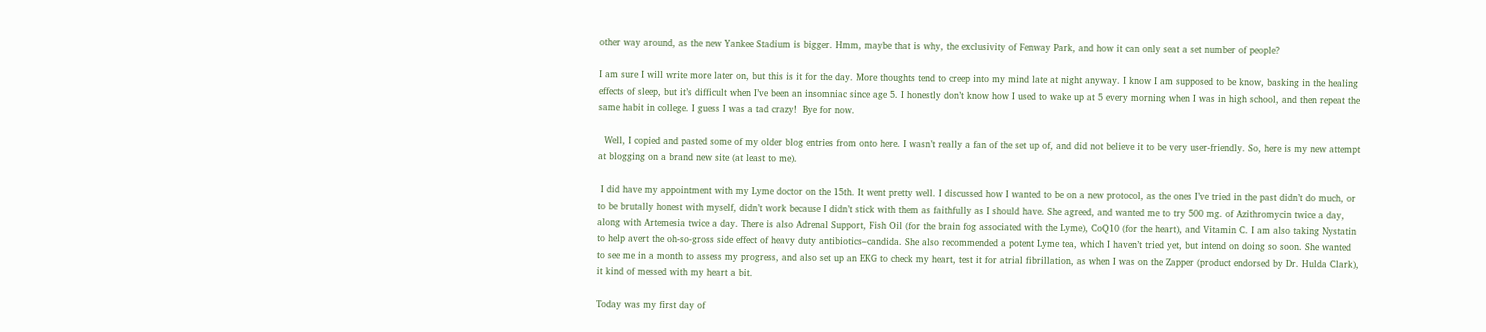other way around, as the new Yankee Stadium is bigger. Hmm, maybe that is why, the exclusivity of Fenway Park, and how it can only seat a set number of people?

I am sure I will write more later on, but this is it for the day. More thoughts tend to creep into my mind late at night anyway. I know I am supposed to be know, basking in the healing effects of sleep, but it’s difficult when I’ve been an insomniac since age 5. I honestly don’t know how I used to wake up at 5 every morning when I was in high school, and then repeat the same habit in college. I guess I was a tad crazy!  Bye for now.

  Well, I copied and pasted some of my older blog entries from onto here. I wasn’t really a fan of the set up of, and did not believe it to be very user-friendly. So, here is my new attempt at blogging on a brand new site (at least to me).

 I did have my appointment with my Lyme doctor on the 15th. It went pretty well. I discussed how I wanted to be on a new protocol, as the ones I’ve tried in the past didn’t do much, or to be brutally honest with myself, didn’t work because I didn’t stick with them as faithfully as I should have. She agreed, and wanted me to try 500 mg. of Azithromycin twice a day, along with Artemesia twice a day. There is also Adrenal Support, Fish Oil (for the brain fog associated with the Lyme), CoQ10 (for the heart), and Vitamin C. I am also taking Nystatin to help avert the oh-so-gross side effect of heavy duty antibiotics–candida. She also recommended a potent Lyme tea, which I haven’t tried yet, but intend on doing so soon. She wanted to see me in a month to assess my progress, and also set up an EKG to check my heart, test it for atrial fibrillation, as when I was on the Zapper (product endorsed by Dr. Hulda Clark), it kind of messed with my heart a bit.

Today was my first day of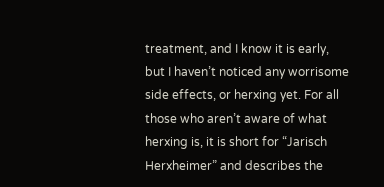treatment, and I know it is early, but I haven’t noticed any worrisome side effects, or herxing yet. For all those who aren’t aware of what herxing is, it is short for “Jarisch Herxheimer” and describes the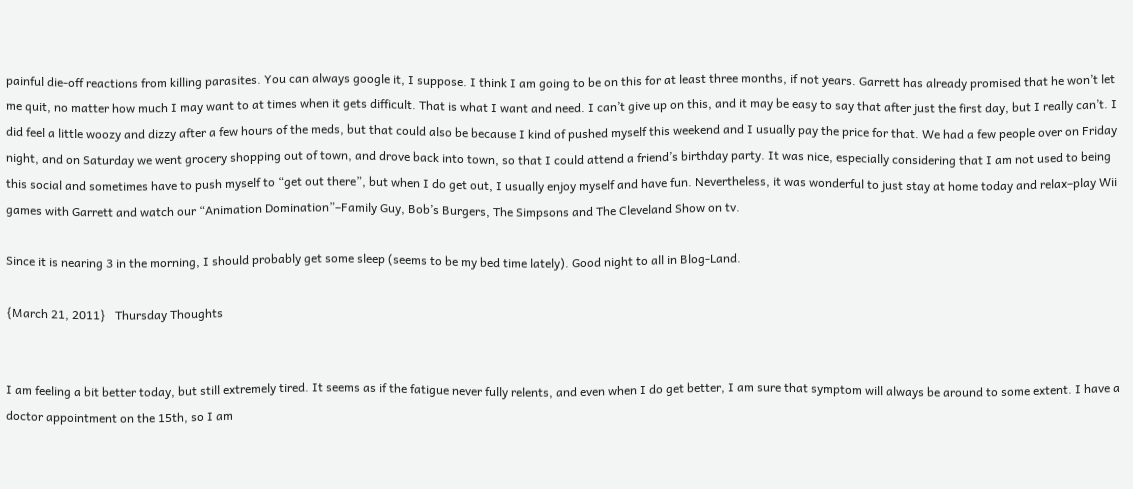painful die-off reactions from killing parasites. You can always google it, I suppose. I think I am going to be on this for at least three months, if not years. Garrett has already promised that he won’t let me quit, no matter how much I may want to at times when it gets difficult. That is what I want and need. I can’t give up on this, and it may be easy to say that after just the first day, but I really can’t. I did feel a little woozy and dizzy after a few hours of the meds, but that could also be because I kind of pushed myself this weekend and I usually pay the price for that. We had a few people over on Friday night, and on Saturday we went grocery shopping out of town, and drove back into town, so that I could attend a friend’s birthday party. It was nice, especially considering that I am not used to being this social and sometimes have to push myself to “get out there”, but when I do get out, I usually enjoy myself and have fun. Nevertheless, it was wonderful to just stay at home today and relax–play Wii games with Garrett and watch our “Animation Domination”–Family Guy, Bob’s Burgers, The Simpsons and The Cleveland Show on tv.

Since it is nearing 3 in the morning, I should probably get some sleep (seems to be my bed time lately). Good night to all in Blog-Land.

{March 21, 2011}   Thursday Thoughts


I am feeling a bit better today, but still extremely tired. It seems as if the fatigue never fully relents, and even when I do get better, I am sure that symptom will always be around to some extent. I have a doctor appointment on the 15th, so I am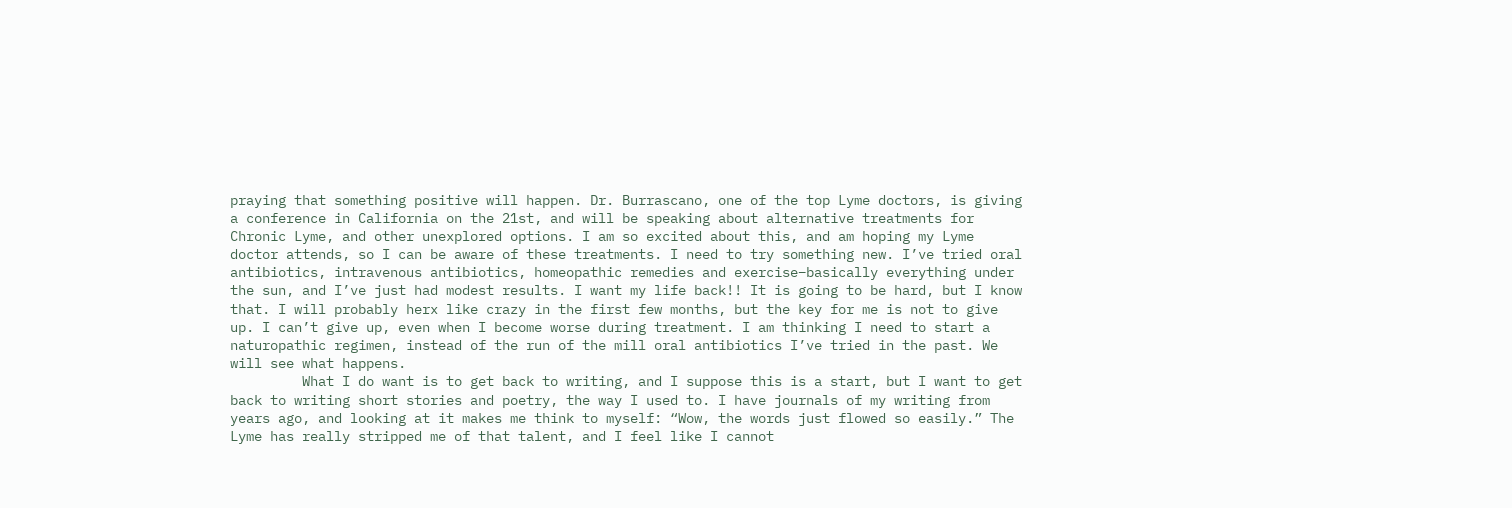praying that something positive will happen. Dr. Burrascano, one of the top Lyme doctors, is giving a conference in California on the 21st, and will be speaking about alternative treatments for Chronic Lyme, and other unexplored options. I am so excited about this, and am hoping my Lyme doctor attends, so I can be aware of these treatments. I need to try something new. I’ve tried oral antibiotics, intravenous antibiotics, homeopathic remedies and exercise–basically everything under the sun, and I’ve just had modest results. I want my life back!! It is going to be hard, but I know that. I will probably herx like crazy in the first few months, but the key for me is not to give up. I can’t give up, even when I become worse during treatment. I am thinking I need to start a naturopathic regimen, instead of the run of the mill oral antibiotics I’ve tried in the past. We will see what happens.
         What I do want is to get back to writing, and I suppose this is a start, but I want to get back to writing short stories and poetry, the way I used to. I have journals of my writing from years ago, and looking at it makes me think to myself: “Wow, the words just flowed so easily.” The Lyme has really stripped me of that talent, and I feel like I cannot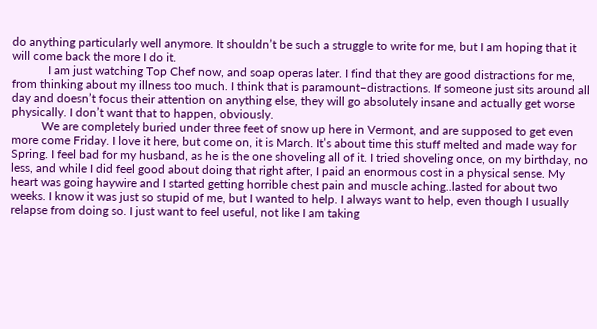do anything particularly well anymore. It shouldn’t be such a struggle to write for me, but I am hoping that it will come back the more I do it.
            I am just watching Top Chef now, and soap operas later. I find that they are good distractions for me, from thinking about my illness too much. I think that is paramount–distractions. If someone just sits around all day and doesn’t focus their attention on anything else, they will go absolutely insane and actually get worse physically. I don’t want that to happen, obviously.
          We are completely buried under three feet of snow up here in Vermont, and are supposed to get even more come Friday. I love it here, but come on, it is March. It’s about time this stuff melted and made way for Spring. I feel bad for my husband, as he is the one shoveling all of it. I tried shoveling once, on my birthday, no less, and while I did feel good about doing that right after, I paid an enormous cost in a physical sense. My heart was going haywire and I started getting horrible chest pain and muscle aching..lasted for about two weeks. I know it was just so stupid of me, but I wanted to help. I always want to help, even though I usually relapse from doing so. I just want to feel useful, not like I am taking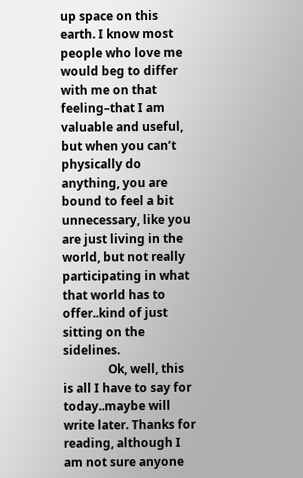up space on this earth. I know most people who love me would beg to differ with me on that feeling–that I am valuable and useful, but when you can’t physically do anything, you are bound to feel a bit unnecessary, like you are just living in the world, but not really participating in what that world has to offer..kind of just sitting on the sidelines.
               Ok, well, this is all I have to say for today..maybe will write later. Thanks for reading, although I am not sure anyone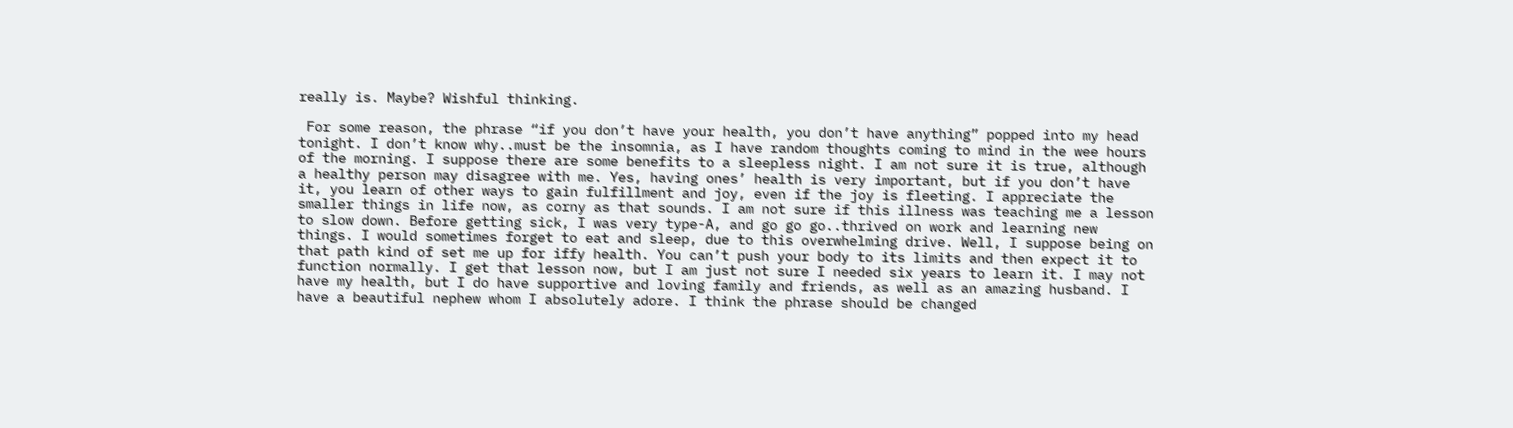really is. Maybe? Wishful thinking.

 For some reason, the phrase “if you don’t have your health, you don’t have anything” popped into my head tonight. I don’t know why..must be the insomnia, as I have random thoughts coming to mind in the wee hours of the morning. I suppose there are some benefits to a sleepless night. I am not sure it is true, although a healthy person may disagree with me. Yes, having ones’ health is very important, but if you don’t have it, you learn of other ways to gain fulfillment and joy, even if the joy is fleeting. I appreciate the smaller things in life now, as corny as that sounds. I am not sure if this illness was teaching me a lesson to slow down. Before getting sick, I was very type-A, and go go go..thrived on work and learning new things. I would sometimes forget to eat and sleep, due to this overwhelming drive. Well, I suppose being on that path kind of set me up for iffy health. You can’t push your body to its limits and then expect it to function normally. I get that lesson now, but I am just not sure I needed six years to learn it. I may not have my health, but I do have supportive and loving family and friends, as well as an amazing husband. I have a beautiful nephew whom I absolutely adore. I think the phrase should be changed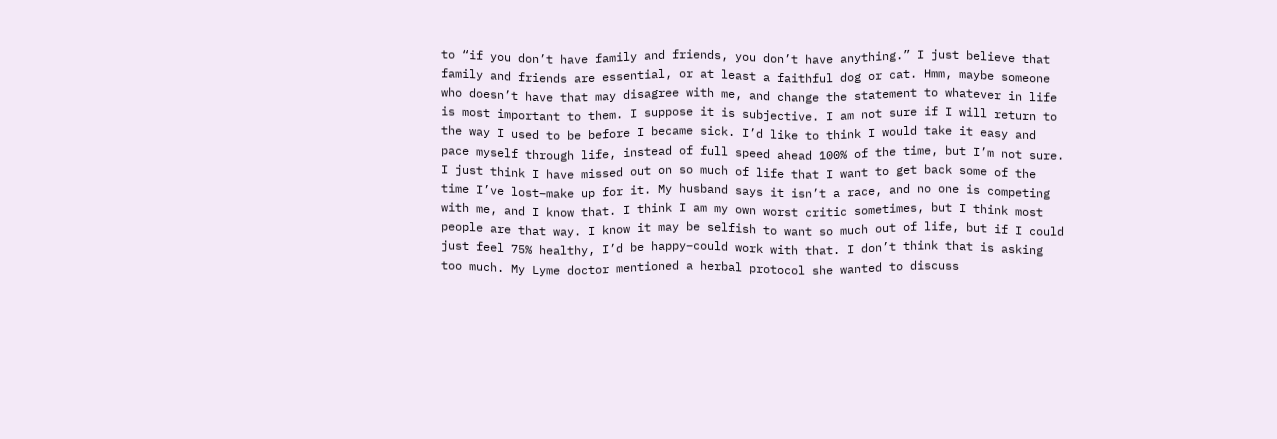to “if you don’t have family and friends, you don’t have anything.” I just believe that family and friends are essential, or at least a faithful dog or cat. Hmm, maybe someone who doesn’t have that may disagree with me, and change the statement to whatever in life is most important to them. I suppose it is subjective. I am not sure if I will return to the way I used to be before I became sick. I’d like to think I would take it easy and pace myself through life, instead of full speed ahead 100% of the time, but I’m not sure. I just think I have missed out on so much of life that I want to get back some of the time I’ve lost–make up for it. My husband says it isn’t a race, and no one is competing with me, and I know that. I think I am my own worst critic sometimes, but I think most people are that way. I know it may be selfish to want so much out of life, but if I could just feel 75% healthy, I’d be happy–could work with that. I don’t think that is asking too much. My Lyme doctor mentioned a herbal protocol she wanted to discuss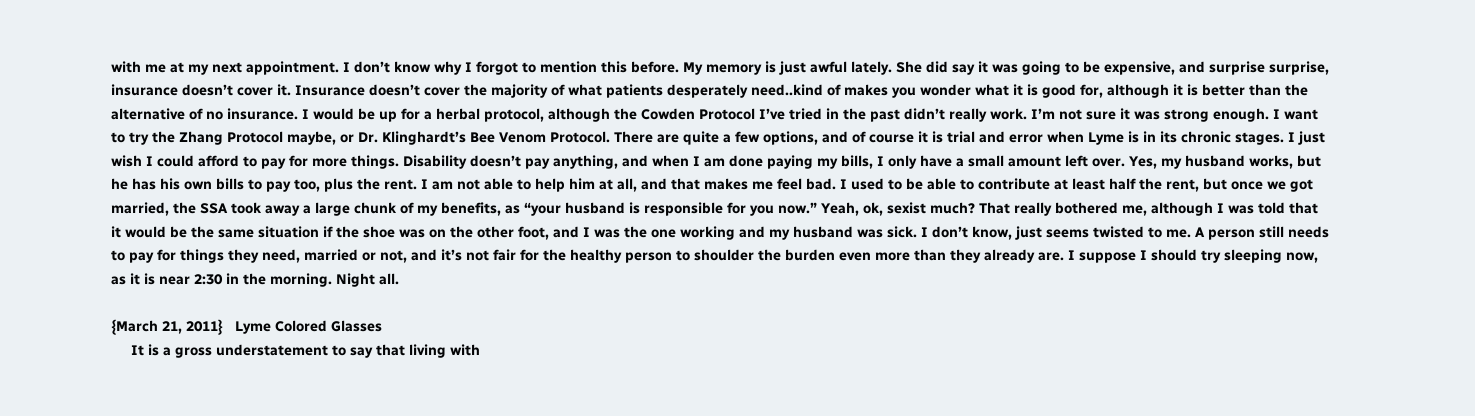with me at my next appointment. I don’t know why I forgot to mention this before. My memory is just awful lately. She did say it was going to be expensive, and surprise surprise, insurance doesn’t cover it. Insurance doesn’t cover the majority of what patients desperately need..kind of makes you wonder what it is good for, although it is better than the alternative of no insurance. I would be up for a herbal protocol, although the Cowden Protocol I’ve tried in the past didn’t really work. I’m not sure it was strong enough. I want to try the Zhang Protocol maybe, or Dr. Klinghardt’s Bee Venom Protocol. There are quite a few options, and of course it is trial and error when Lyme is in its chronic stages. I just wish I could afford to pay for more things. Disability doesn’t pay anything, and when I am done paying my bills, I only have a small amount left over. Yes, my husband works, but he has his own bills to pay too, plus the rent. I am not able to help him at all, and that makes me feel bad. I used to be able to contribute at least half the rent, but once we got married, the SSA took away a large chunk of my benefits, as “your husband is responsible for you now.” Yeah, ok, sexist much? That really bothered me, although I was told that it would be the same situation if the shoe was on the other foot, and I was the one working and my husband was sick. I don’t know, just seems twisted to me. A person still needs to pay for things they need, married or not, and it’s not fair for the healthy person to shoulder the burden even more than they already are. I suppose I should try sleeping now, as it is near 2:30 in the morning. Night all.

{March 21, 2011}   Lyme Colored Glasses
     It is a gross understatement to say that living with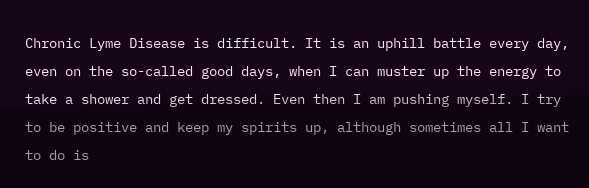Chronic Lyme Disease is difficult. It is an uphill battle every day, even on the so-called good days, when I can muster up the energy to take a shower and get dressed. Even then I am pushing myself. I try to be positive and keep my spirits up, although sometimes all I want to do is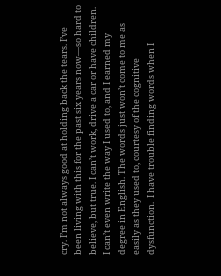cry. I’m not always good at holding back the tears. I’ve been living with this for the past six years now—so hard to believe, but true. I can’t work, drive a car or have children. I can’t even write the way I used to, and I earned my degree in English. The words just won’t come to me as easily as they used to, courtesy of the cognitive dysfunction.  I have trouble finding words when I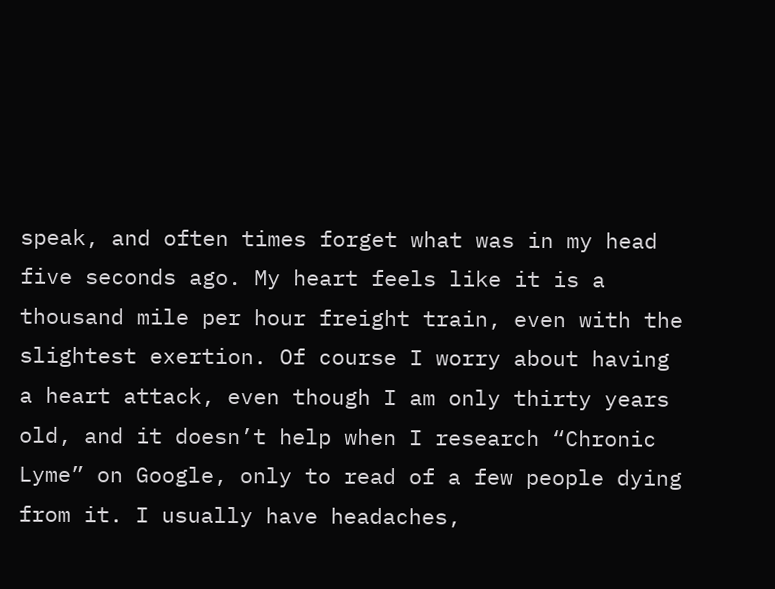speak, and often times forget what was in my head five seconds ago. My heart feels like it is a thousand mile per hour freight train, even with the slightest exertion. Of course I worry about having a heart attack, even though I am only thirty years old, and it doesn’t help when I research “Chronic Lyme” on Google, only to read of a few people dying from it. I usually have headaches,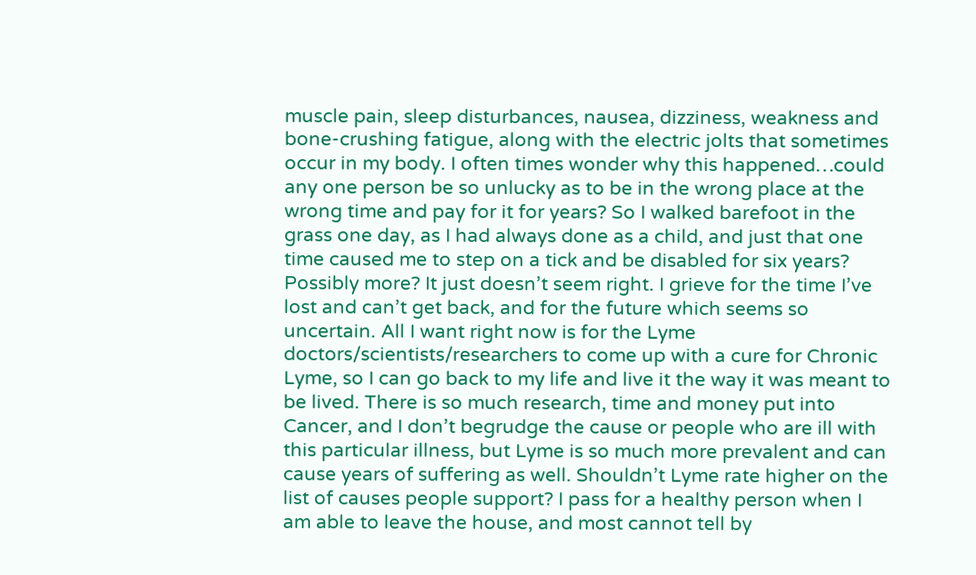muscle pain, sleep disturbances, nausea, dizziness, weakness and bone-crushing fatigue, along with the electric jolts that sometimes occur in my body. I often times wonder why this happened…could any one person be so unlucky as to be in the wrong place at the wrong time and pay for it for years? So I walked barefoot in the grass one day, as I had always done as a child, and just that one time caused me to step on a tick and be disabled for six years? Possibly more? It just doesn’t seem right. I grieve for the time I’ve lost and can’t get back, and for the future which seems so uncertain. All I want right now is for the Lyme doctors/scientists/researchers to come up with a cure for Chronic Lyme, so I can go back to my life and live it the way it was meant to be lived. There is so much research, time and money put into Cancer, and I don’t begrudge the cause or people who are ill with this particular illness, but Lyme is so much more prevalent and can cause years of suffering as well. Shouldn’t Lyme rate higher on the list of causes people support? I pass for a healthy person when I am able to leave the house, and most cannot tell by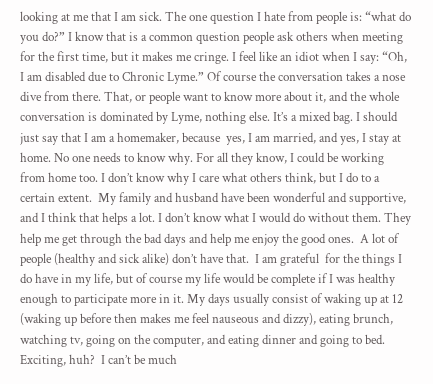looking at me that I am sick. The one question I hate from people is: “what do you do?” I know that is a common question people ask others when meeting for the first time, but it makes me cringe. I feel like an idiot when I say: “Oh, I am disabled due to Chronic Lyme.” Of course the conversation takes a nose dive from there. That, or people want to know more about it, and the whole conversation is dominated by Lyme, nothing else. It’s a mixed bag. I should just say that I am a homemaker, because  yes, I am married, and yes, I stay at home. No one needs to know why. For all they know, I could be working from home too. I don’t know why I care what others think, but I do to a certain extent.  My family and husband have been wonderful and supportive, and I think that helps a lot. I don’t know what I would do without them. They help me get through the bad days and help me enjoy the good ones.  A lot of people (healthy and sick alike) don’t have that.  I am grateful  for the things I do have in my life, but of course my life would be complete if I was healthy enough to participate more in it. My days usually consist of waking up at 12 (waking up before then makes me feel nauseous and dizzy), eating brunch, watching tv, going on the computer, and eating dinner and going to bed. Exciting, huh?  I can’t be much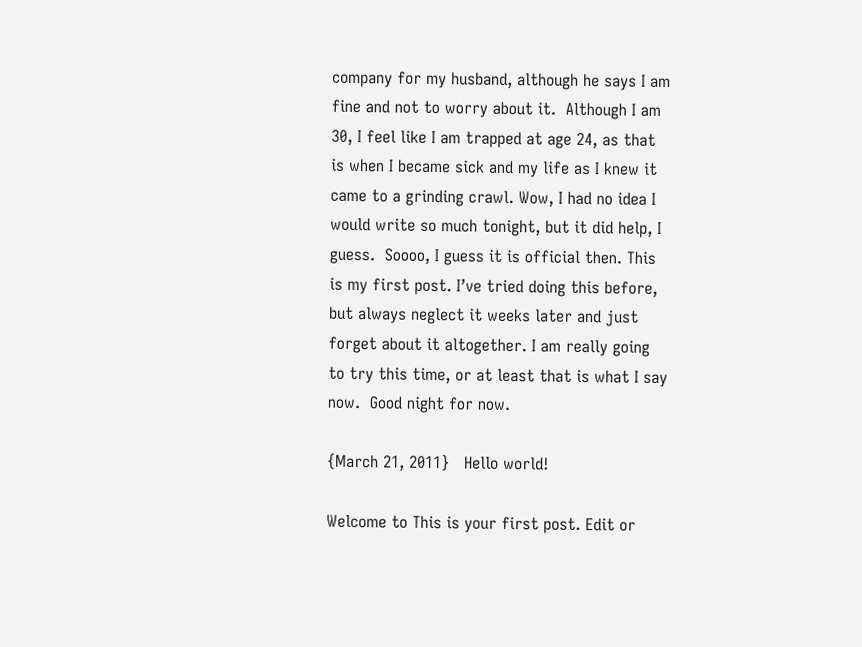company for my husband, although he says I am  fine and not to worry about it.  Although I am 30, I feel like I am trapped at age 24, as that is when I became sick and my life as I knew it came to a grinding crawl. Wow, I had no idea I would write so much tonight, but it did help, I guess.  Soooo, I guess it is official then. This is my first post. I’ve tried doing this before, but always neglect it weeks later and just forget about it altogether. I am really going to try this time, or at least that is what I say now.  Good night for now.

{March 21, 2011}   Hello world!

Welcome to This is your first post. Edit or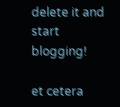delete it and start blogging!

et cetera